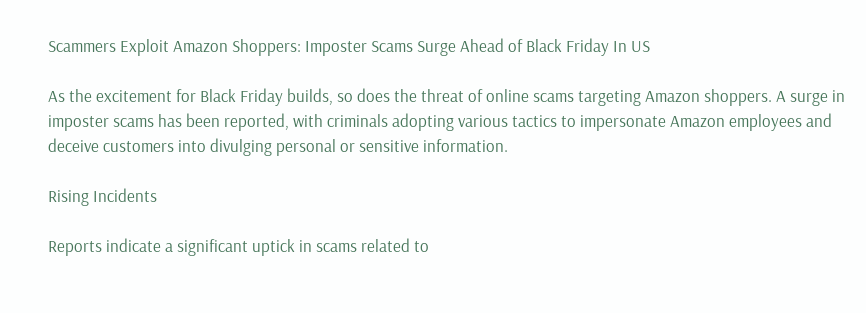Scammers Exploit Amazon Shoppers: Imposter Scams Surge Ahead of Black Friday In US

As the excitement for Black Friday builds, so does the threat of online scams targeting Amazon shoppers. A surge in imposter scams has been reported, with criminals adopting various tactics to impersonate Amazon employees and deceive customers into divulging personal or sensitive information.

Rising Incidents

Reports indicate a significant uptick in scams related to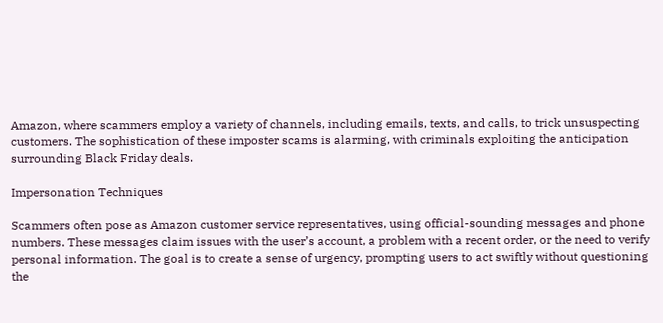Amazon, where scammers employ a variety of channels, including emails, texts, and calls, to trick unsuspecting customers. The sophistication of these imposter scams is alarming, with criminals exploiting the anticipation surrounding Black Friday deals.

Impersonation Techniques

Scammers often pose as Amazon customer service representatives, using official-sounding messages and phone numbers. These messages claim issues with the user’s account, a problem with a recent order, or the need to verify personal information. The goal is to create a sense of urgency, prompting users to act swiftly without questioning the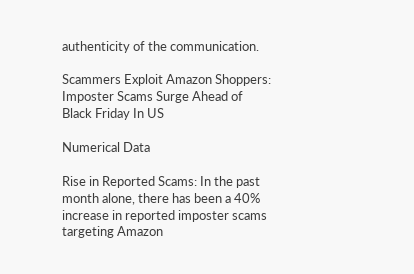authenticity of the communication.

Scammers Exploit Amazon Shoppers: Imposter Scams Surge Ahead of Black Friday In US

Numerical Data

Rise in Reported Scams: In the past month alone, there has been a 40% increase in reported imposter scams targeting Amazon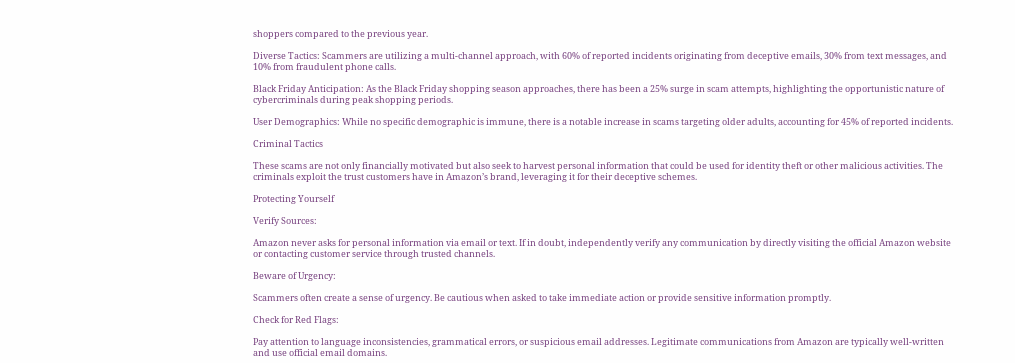shoppers compared to the previous year.

Diverse Tactics: Scammers are utilizing a multi-channel approach, with 60% of reported incidents originating from deceptive emails, 30% from text messages, and 10% from fraudulent phone calls.

Black Friday Anticipation: As the Black Friday shopping season approaches, there has been a 25% surge in scam attempts, highlighting the opportunistic nature of cybercriminals during peak shopping periods.

User Demographics: While no specific demographic is immune, there is a notable increase in scams targeting older adults, accounting for 45% of reported incidents.

Criminal Tactics

These scams are not only financially motivated but also seek to harvest personal information that could be used for identity theft or other malicious activities. The criminals exploit the trust customers have in Amazon’s brand, leveraging it for their deceptive schemes.

Protecting Yourself

Verify Sources:

Amazon never asks for personal information via email or text. If in doubt, independently verify any communication by directly visiting the official Amazon website or contacting customer service through trusted channels.

Beware of Urgency:

Scammers often create a sense of urgency. Be cautious when asked to take immediate action or provide sensitive information promptly.

Check for Red Flags:

Pay attention to language inconsistencies, grammatical errors, or suspicious email addresses. Legitimate communications from Amazon are typically well-written and use official email domains.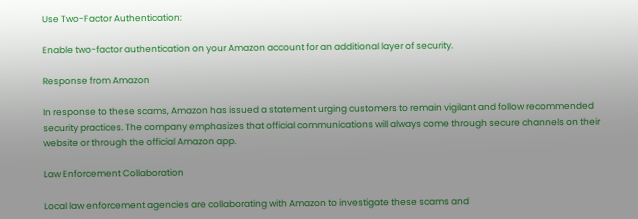Use Two-Factor Authentication:

Enable two-factor authentication on your Amazon account for an additional layer of security.

Response from Amazon

In response to these scams, Amazon has issued a statement urging customers to remain vigilant and follow recommended security practices. The company emphasizes that official communications will always come through secure channels on their website or through the official Amazon app.

Law Enforcement Collaboration

Local law enforcement agencies are collaborating with Amazon to investigate these scams and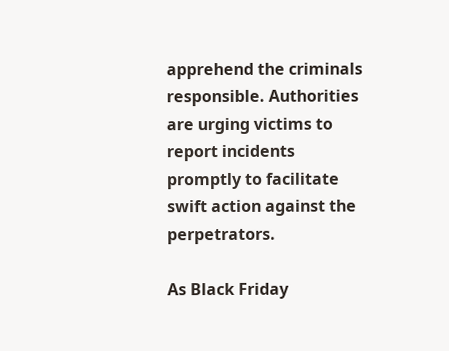apprehend the criminals responsible. Authorities are urging victims to report incidents promptly to facilitate swift action against the perpetrators.

As Black Friday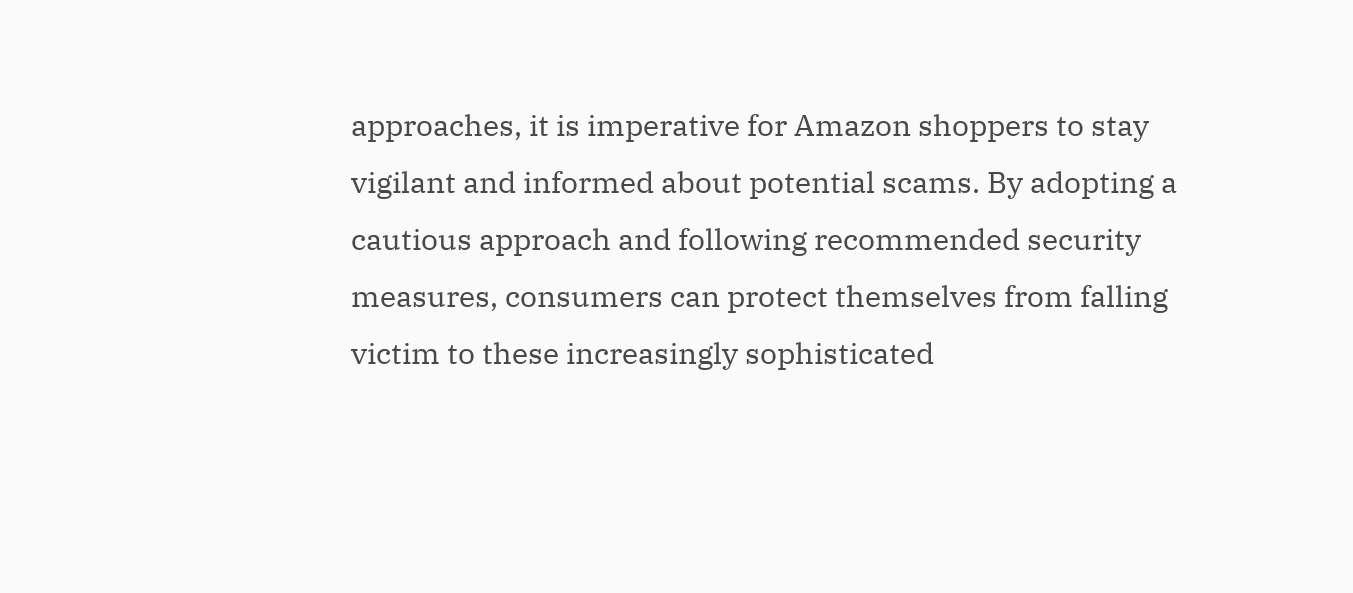approaches, it is imperative for Amazon shoppers to stay vigilant and informed about potential scams. By adopting a cautious approach and following recommended security measures, consumers can protect themselves from falling victim to these increasingly sophisticated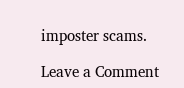imposter scams.

Leave a Comment